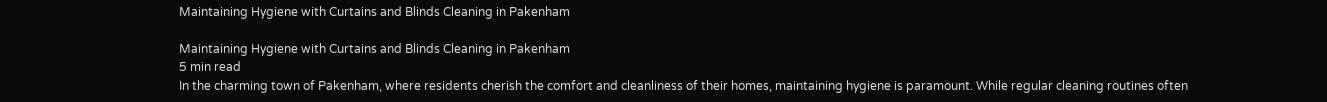Maintaining Hygiene with Curtains and Blinds Cleaning in Pakenham

Maintaining Hygiene with Curtains and Blinds Cleaning in Pakenham
5 min read
In the charming town of Pakenham, where residents cherish the comfort and cleanliness of their homes, maintaining hygiene is paramount. While regular cleaning routines often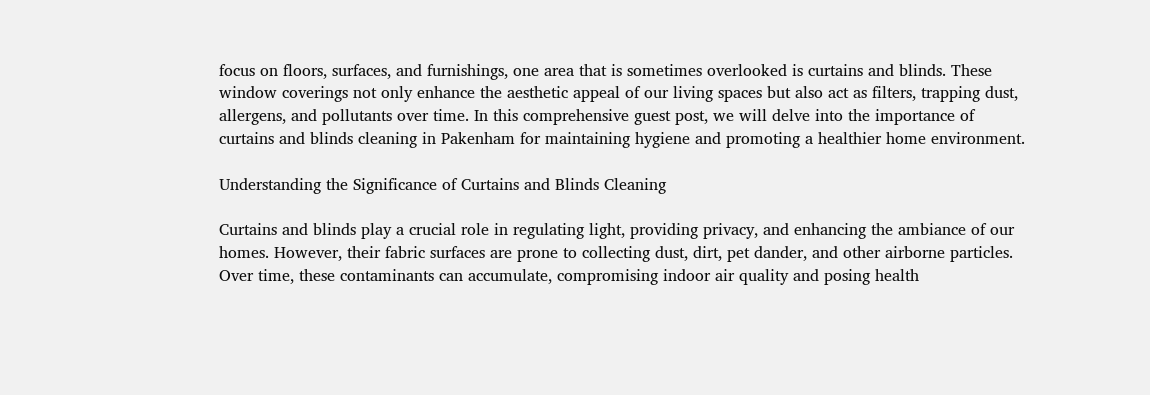focus on floors, surfaces, and furnishings, one area that is sometimes overlooked is curtains and blinds. These window coverings not only enhance the aesthetic appeal of our living spaces but also act as filters, trapping dust, allergens, and pollutants over time. In this comprehensive guest post, we will delve into the importance of curtains and blinds cleaning in Pakenham for maintaining hygiene and promoting a healthier home environment.

Understanding the Significance of Curtains and Blinds Cleaning

Curtains and blinds play a crucial role in regulating light, providing privacy, and enhancing the ambiance of our homes. However, their fabric surfaces are prone to collecting dust, dirt, pet dander, and other airborne particles. Over time, these contaminants can accumulate, compromising indoor air quality and posing health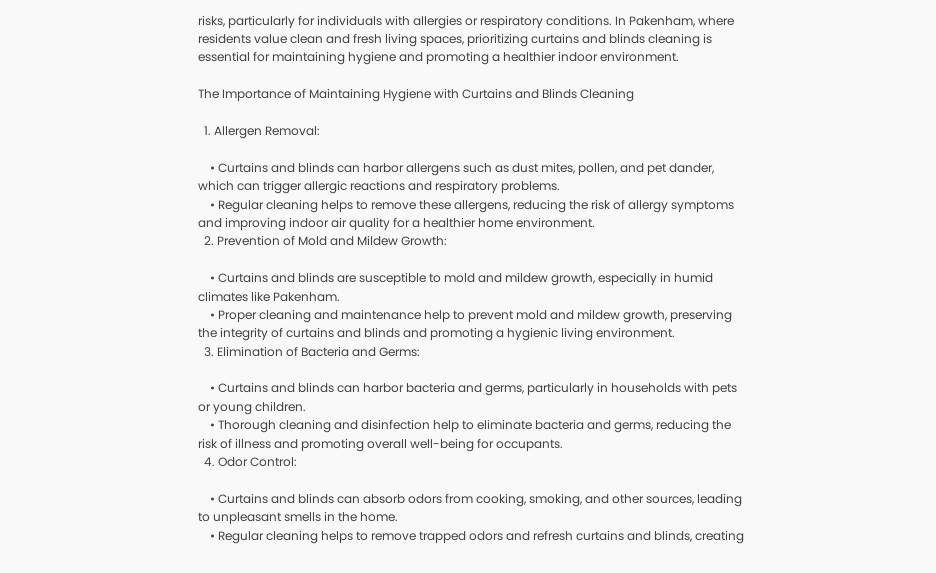risks, particularly for individuals with allergies or respiratory conditions. In Pakenham, where residents value clean and fresh living spaces, prioritizing curtains and blinds cleaning is essential for maintaining hygiene and promoting a healthier indoor environment.

The Importance of Maintaining Hygiene with Curtains and Blinds Cleaning

  1. Allergen Removal:

    • Curtains and blinds can harbor allergens such as dust mites, pollen, and pet dander, which can trigger allergic reactions and respiratory problems.
    • Regular cleaning helps to remove these allergens, reducing the risk of allergy symptoms and improving indoor air quality for a healthier home environment.
  2. Prevention of Mold and Mildew Growth:

    • Curtains and blinds are susceptible to mold and mildew growth, especially in humid climates like Pakenham.
    • Proper cleaning and maintenance help to prevent mold and mildew growth, preserving the integrity of curtains and blinds and promoting a hygienic living environment.
  3. Elimination of Bacteria and Germs:

    • Curtains and blinds can harbor bacteria and germs, particularly in households with pets or young children.
    • Thorough cleaning and disinfection help to eliminate bacteria and germs, reducing the risk of illness and promoting overall well-being for occupants.
  4. Odor Control:

    • Curtains and blinds can absorb odors from cooking, smoking, and other sources, leading to unpleasant smells in the home.
    • Regular cleaning helps to remove trapped odors and refresh curtains and blinds, creating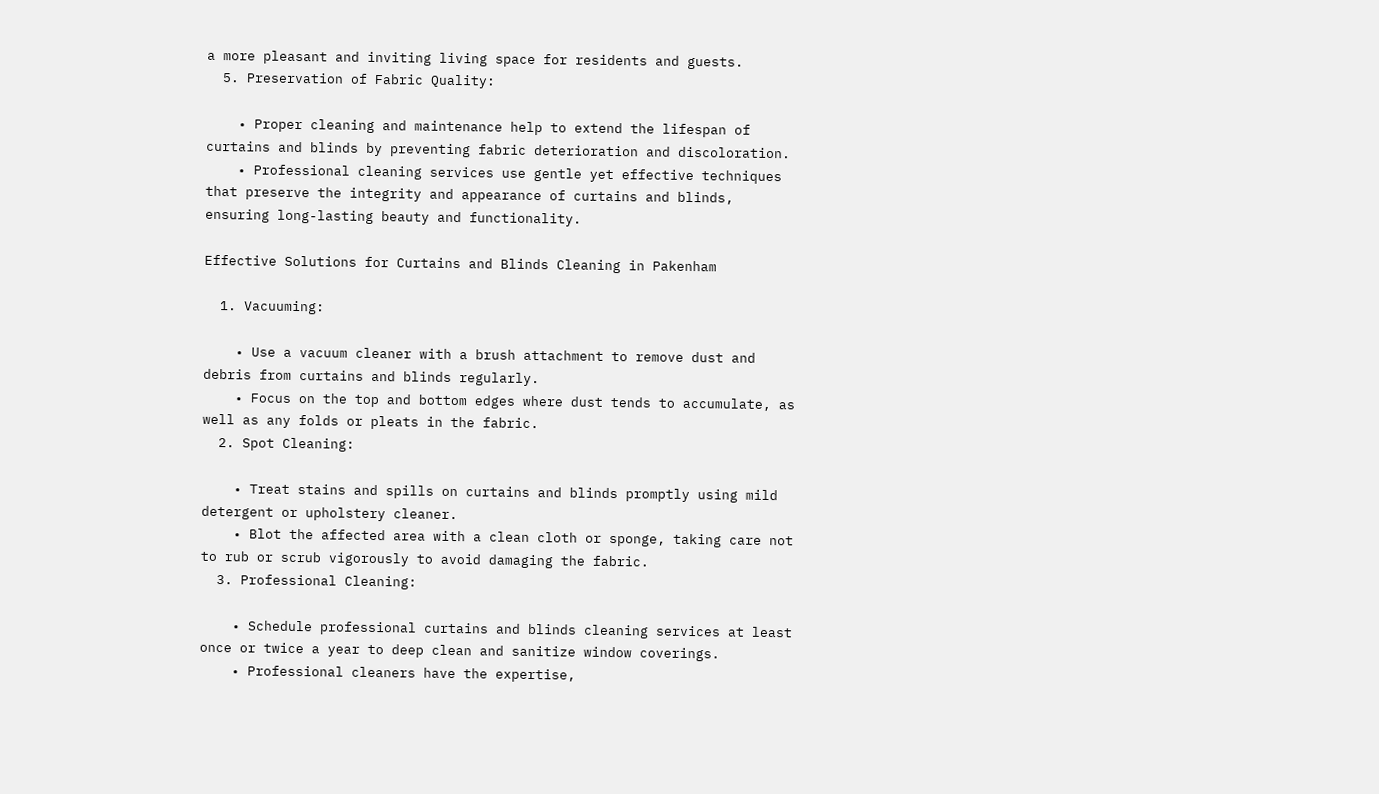a more pleasant and inviting living space for residents and guests.
  5. Preservation of Fabric Quality:

    • Proper cleaning and maintenance help to extend the lifespan of curtains and blinds by preventing fabric deterioration and discoloration.
    • Professional cleaning services use gentle yet effective techniques that preserve the integrity and appearance of curtains and blinds, ensuring long-lasting beauty and functionality.

Effective Solutions for Curtains and Blinds Cleaning in Pakenham

  1. Vacuuming:

    • Use a vacuum cleaner with a brush attachment to remove dust and debris from curtains and blinds regularly.
    • Focus on the top and bottom edges where dust tends to accumulate, as well as any folds or pleats in the fabric.
  2. Spot Cleaning:

    • Treat stains and spills on curtains and blinds promptly using mild detergent or upholstery cleaner.
    • Blot the affected area with a clean cloth or sponge, taking care not to rub or scrub vigorously to avoid damaging the fabric.
  3. Professional Cleaning:

    • Schedule professional curtains and blinds cleaning services at least once or twice a year to deep clean and sanitize window coverings.
    • Professional cleaners have the expertise,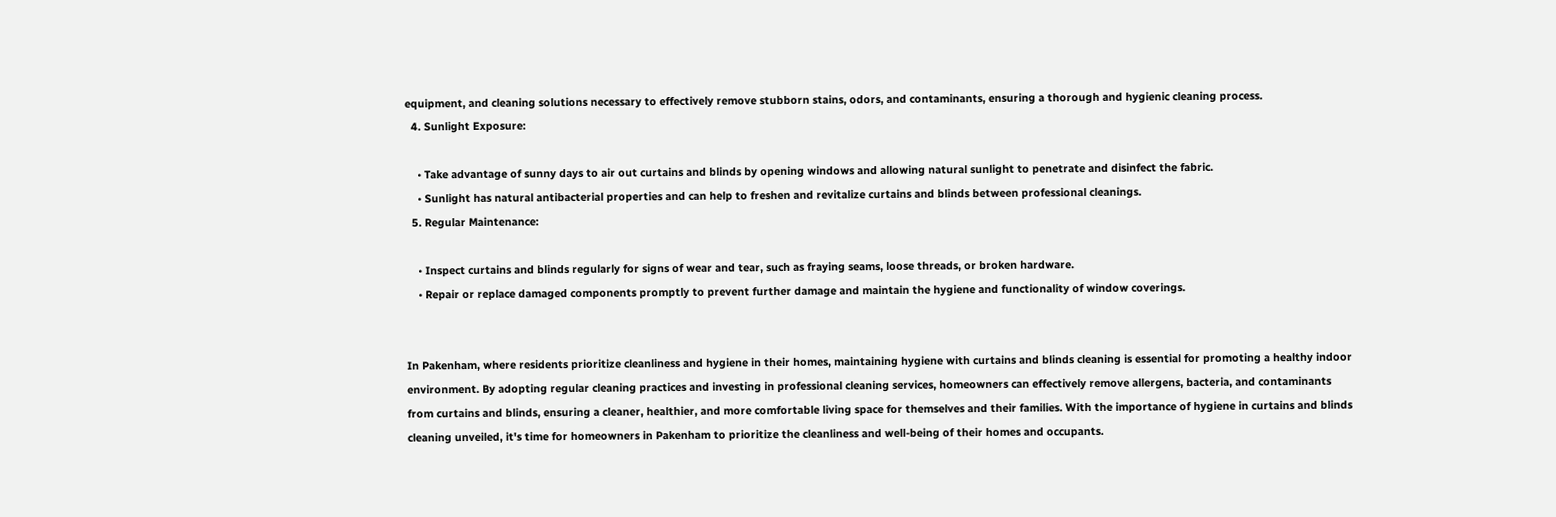equipment, and cleaning solutions necessary to effectively remove stubborn stains, odors, and contaminants, ensuring a thorough and hygienic cleaning process.
  4. Sunlight Exposure:

    • Take advantage of sunny days to air out curtains and blinds by opening windows and allowing natural sunlight to penetrate and disinfect the fabric.
    • Sunlight has natural antibacterial properties and can help to freshen and revitalize curtains and blinds between professional cleanings.
  5. Regular Maintenance:

    • Inspect curtains and blinds regularly for signs of wear and tear, such as fraying seams, loose threads, or broken hardware.
    • Repair or replace damaged components promptly to prevent further damage and maintain the hygiene and functionality of window coverings.


In Pakenham, where residents prioritize cleanliness and hygiene in their homes, maintaining hygiene with curtains and blinds cleaning is essential for promoting a healthy indoor environment. By adopting regular cleaning practices and investing in professional cleaning services, homeowners can effectively remove allergens, bacteria, and contaminants from curtains and blinds, ensuring a cleaner, healthier, and more comfortable living space for themselves and their families. With the importance of hygiene in curtains and blinds cleaning unveiled, it's time for homeowners in Pakenham to prioritize the cleanliness and well-being of their homes and occupants.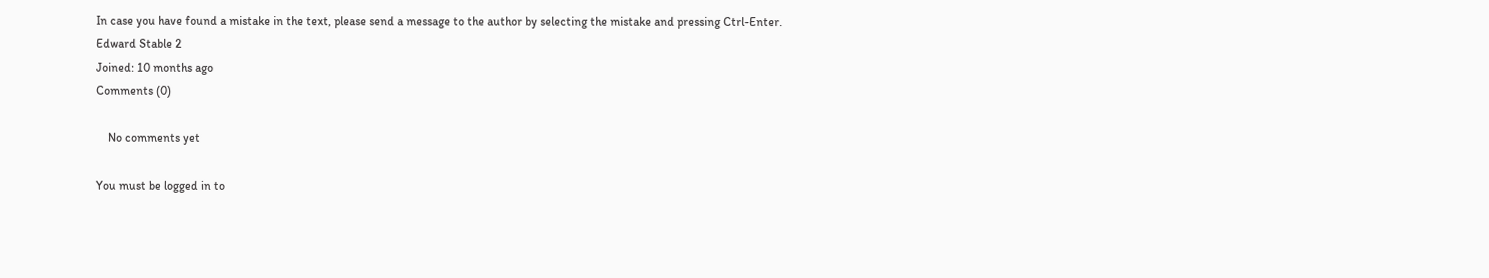In case you have found a mistake in the text, please send a message to the author by selecting the mistake and pressing Ctrl-Enter.
Edward Stable 2
Joined: 10 months ago
Comments (0)

    No comments yet

You must be logged in to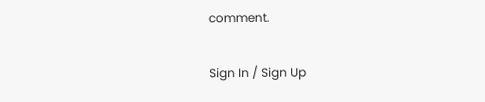comment.

Sign In / Sign Up